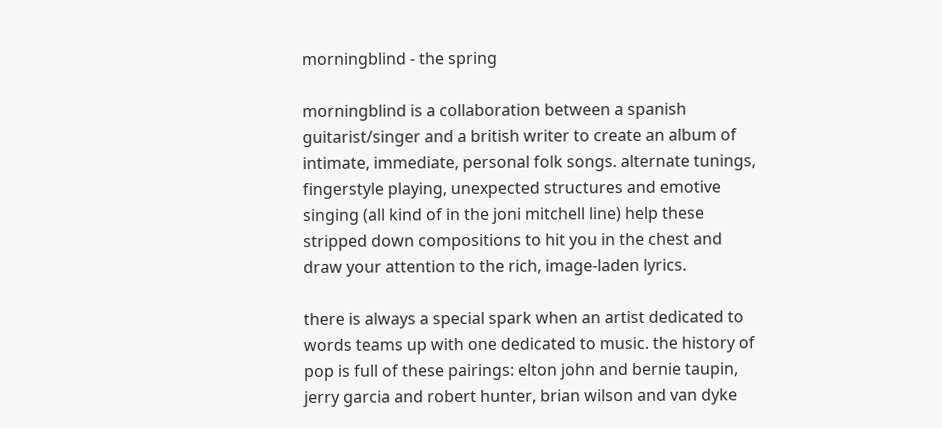morningblind - the spring

morningblind is a collaboration between a spanish guitarist/singer and a british writer to create an album of intimate, immediate, personal folk songs. alternate tunings, fingerstyle playing, unexpected structures and emotive singing (all kind of in the joni mitchell line) help these stripped down compositions to hit you in the chest and draw your attention to the rich, image-laden lyrics.

there is always a special spark when an artist dedicated to words teams up with one dedicated to music. the history of pop is full of these pairings: elton john and bernie taupin, jerry garcia and robert hunter, brian wilson and van dyke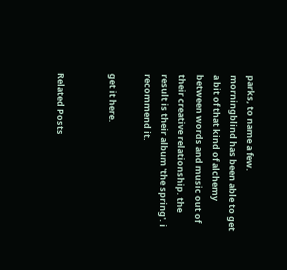parks, to name a few. morningblind has been able to get a bit of that kind of alchemy between words and music out of their creative relationship. the result is their album 'the spring'. i recommend it.

get it here.


Related Posts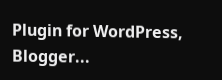Plugin for WordPress, Blogger...